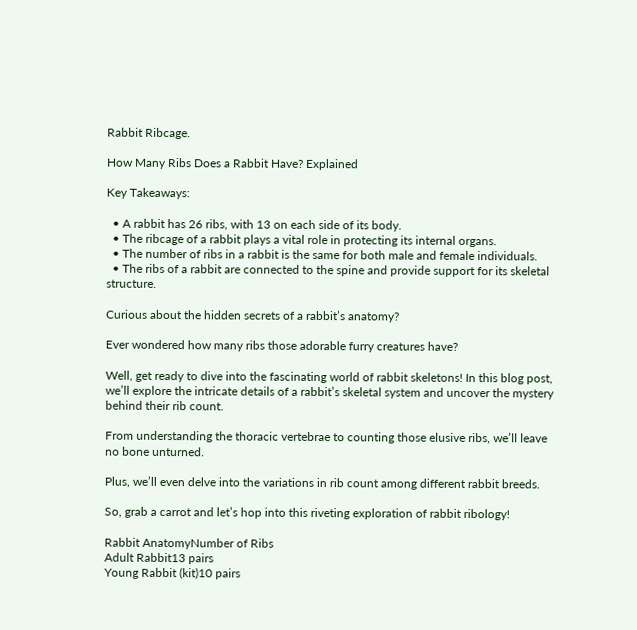Rabbit Ribcage.

How Many Ribs Does a Rabbit Have? Explained

Key Takeaways:

  • A rabbit has 26 ribs, with 13 on each side of its body.
  • The ribcage of a rabbit plays a vital role in protecting its internal organs.
  • The number of ribs in a rabbit is the same for both male and female individuals.
  • The ribs of a rabbit are connected to the spine and provide support for its skeletal structure.

Curious about the hidden secrets of a rabbit’s anatomy?

Ever wondered how many ribs those adorable furry creatures have?

Well, get ready to dive into the fascinating world of rabbit skeletons! In this blog post, we’ll explore the intricate details of a rabbit’s skeletal system and uncover the mystery behind their rib count.

From understanding the thoracic vertebrae to counting those elusive ribs, we’ll leave no bone unturned.

Plus, we’ll even delve into the variations in rib count among different rabbit breeds.

So, grab a carrot and let’s hop into this riveting exploration of rabbit ribology!

Rabbit AnatomyNumber of Ribs
Adult Rabbit13 pairs
Young Rabbit (kit)10 pairs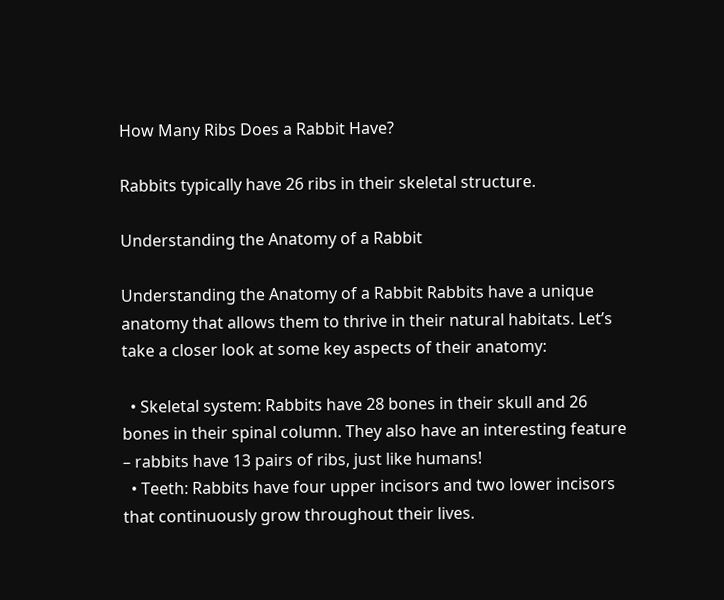How Many Ribs Does a Rabbit Have?

Rabbits typically have 26 ribs in their skeletal structure.

Understanding the Anatomy of a Rabbit

Understanding the Anatomy of a Rabbit Rabbits have a unique anatomy that allows them to thrive in their natural habitats. Let’s take a closer look at some key aspects of their anatomy:

  • Skeletal system: Rabbits have 28 bones in their skull and 26 bones in their spinal column. They also have an interesting feature – rabbits have 13 pairs of ribs, just like humans!
  • Teeth: Rabbits have four upper incisors and two lower incisors that continuously grow throughout their lives.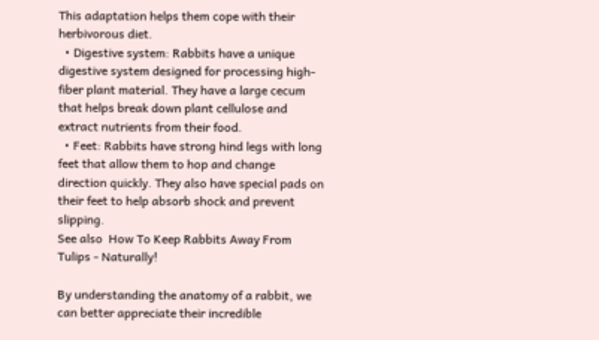This adaptation helps them cope with their herbivorous diet.
  • Digestive system: Rabbits have a unique digestive system designed for processing high-fiber plant material. They have a large cecum that helps break down plant cellulose and extract nutrients from their food.
  • Feet: Rabbits have strong hind legs with long feet that allow them to hop and change direction quickly. They also have special pads on their feet to help absorb shock and prevent slipping.
See also  How To Keep Rabbits Away From Tulips - Naturally!

By understanding the anatomy of a rabbit, we can better appreciate their incredible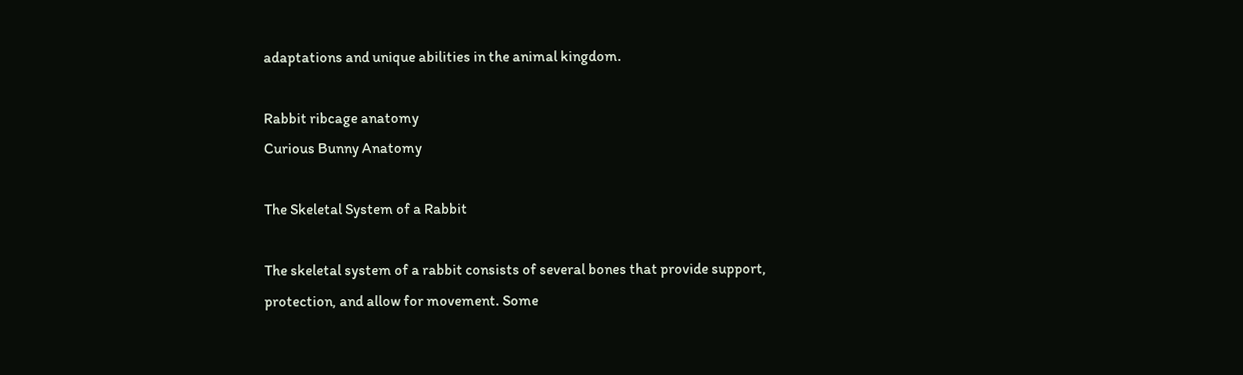adaptations and unique abilities in the animal kingdom.

Rabbit ribcage anatomy
Curious Bunny Anatomy

The Skeletal System of a Rabbit

The skeletal system of a rabbit consists of several bones that provide support, protection, and allow for movement. Some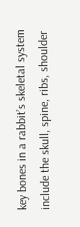key bones in a rabbit’s skeletal system include the skull, spine, ribs, shoulder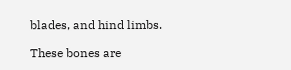blades, and hind limbs.

These bones are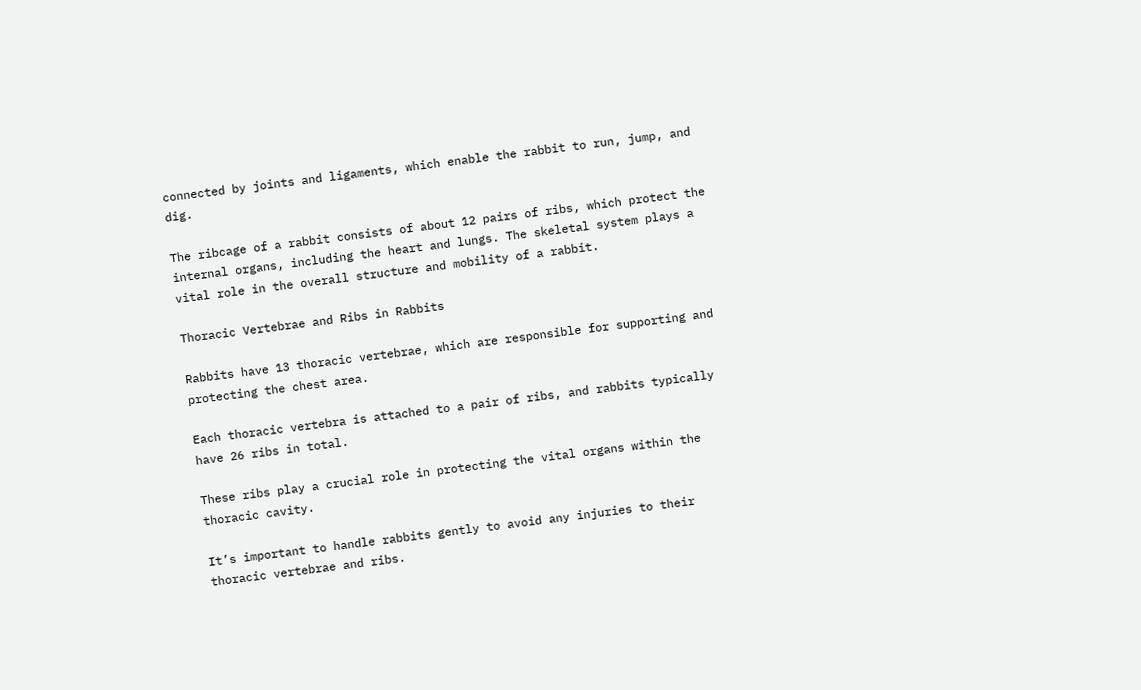connected by joints and ligaments, which enable the rabbit to run, jump, and dig.

The ribcage of a rabbit consists of about 12 pairs of ribs, which protect the internal organs, including the heart and lungs. The skeletal system plays a vital role in the overall structure and mobility of a rabbit.

Thoracic Vertebrae and Ribs in Rabbits

Rabbits have 13 thoracic vertebrae, which are responsible for supporting and protecting the chest area.

Each thoracic vertebra is attached to a pair of ribs, and rabbits typically have 26 ribs in total.

These ribs play a crucial role in protecting the vital organs within the thoracic cavity.

It’s important to handle rabbits gently to avoid any injuries to their thoracic vertebrae and ribs.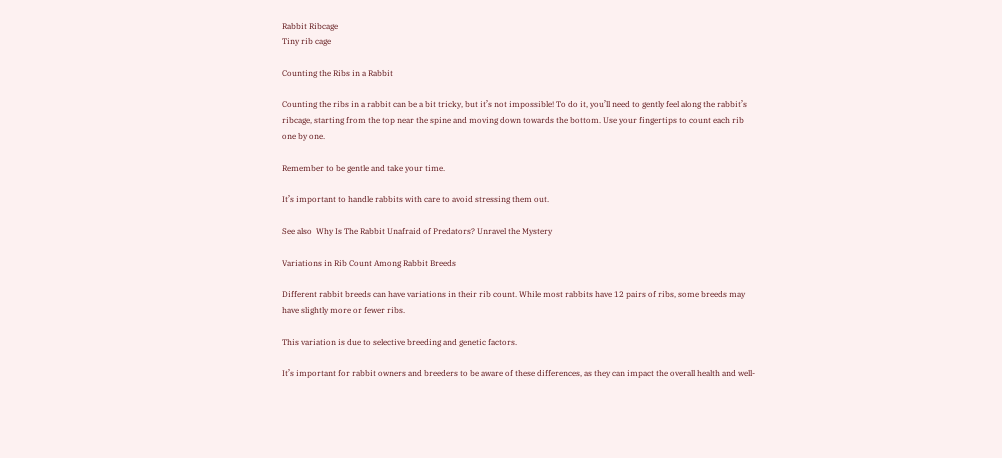Rabbit Ribcage
Tiny rib cage

Counting the Ribs in a Rabbit

Counting the ribs in a rabbit can be a bit tricky, but it’s not impossible! To do it, you’ll need to gently feel along the rabbit’s ribcage, starting from the top near the spine and moving down towards the bottom. Use your fingertips to count each rib one by one.

Remember to be gentle and take your time.

It’s important to handle rabbits with care to avoid stressing them out.

See also  Why Is The Rabbit Unafraid of Predators? Unravel the Mystery

Variations in Rib Count Among Rabbit Breeds

Different rabbit breeds can have variations in their rib count. While most rabbits have 12 pairs of ribs, some breeds may have slightly more or fewer ribs.

This variation is due to selective breeding and genetic factors.

It’s important for rabbit owners and breeders to be aware of these differences, as they can impact the overall health and well-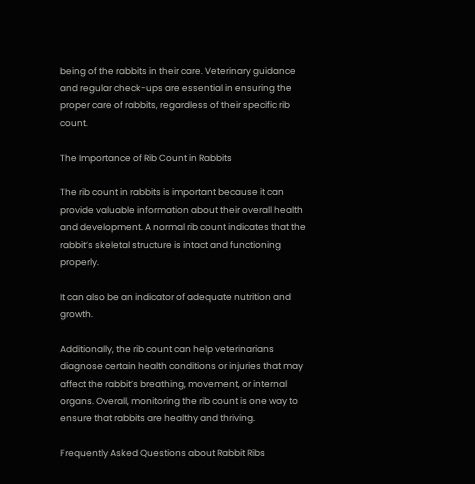being of the rabbits in their care. Veterinary guidance and regular check-ups are essential in ensuring the proper care of rabbits, regardless of their specific rib count.

The Importance of Rib Count in Rabbits

The rib count in rabbits is important because it can provide valuable information about their overall health and development. A normal rib count indicates that the rabbit’s skeletal structure is intact and functioning properly.

It can also be an indicator of adequate nutrition and growth.

Additionally, the rib count can help veterinarians diagnose certain health conditions or injuries that may affect the rabbit’s breathing, movement, or internal organs. Overall, monitoring the rib count is one way to ensure that rabbits are healthy and thriving.

Frequently Asked Questions about Rabbit Ribs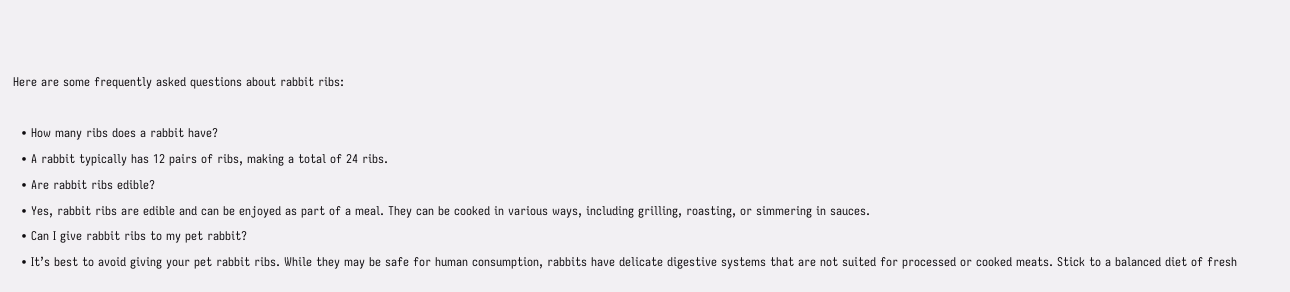Here are some frequently asked questions about rabbit ribs:

  • How many ribs does a rabbit have?
  • A rabbit typically has 12 pairs of ribs, making a total of 24 ribs.
  • Are rabbit ribs edible?
  • Yes, rabbit ribs are edible and can be enjoyed as part of a meal. They can be cooked in various ways, including grilling, roasting, or simmering in sauces.
  • Can I give rabbit ribs to my pet rabbit?
  • It’s best to avoid giving your pet rabbit ribs. While they may be safe for human consumption, rabbits have delicate digestive systems that are not suited for processed or cooked meats. Stick to a balanced diet of fresh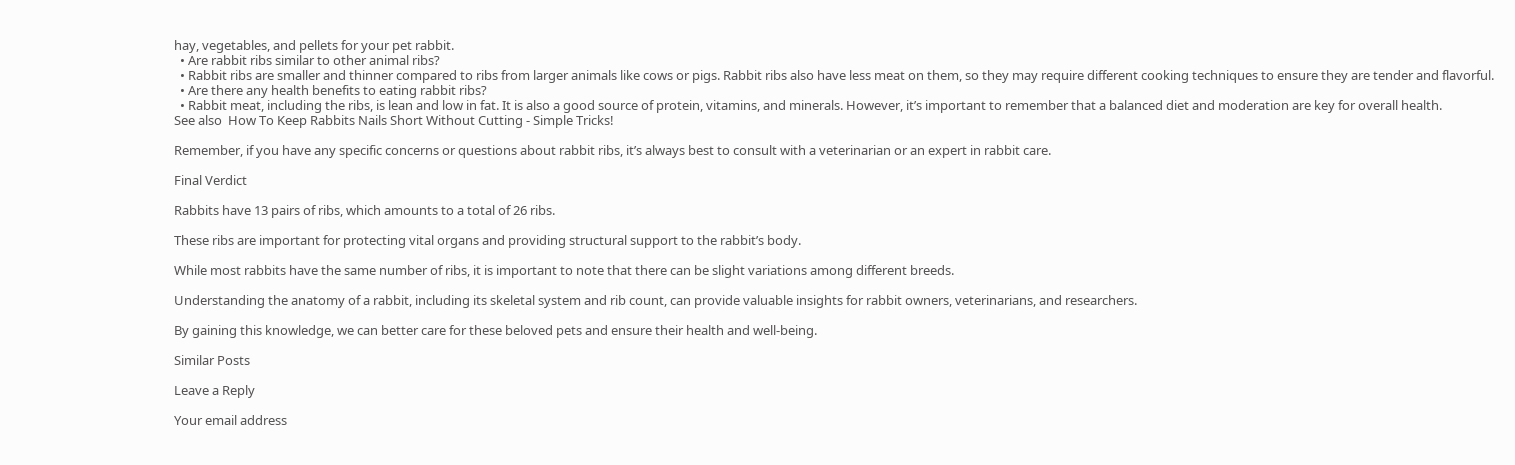hay, vegetables, and pellets for your pet rabbit.
  • Are rabbit ribs similar to other animal ribs?
  • Rabbit ribs are smaller and thinner compared to ribs from larger animals like cows or pigs. Rabbit ribs also have less meat on them, so they may require different cooking techniques to ensure they are tender and flavorful.
  • Are there any health benefits to eating rabbit ribs?
  • Rabbit meat, including the ribs, is lean and low in fat. It is also a good source of protein, vitamins, and minerals. However, it’s important to remember that a balanced diet and moderation are key for overall health.
See also  How To Keep Rabbits Nails Short Without Cutting - Simple Tricks!

Remember, if you have any specific concerns or questions about rabbit ribs, it’s always best to consult with a veterinarian or an expert in rabbit care.

Final Verdict

Rabbits have 13 pairs of ribs, which amounts to a total of 26 ribs.

These ribs are important for protecting vital organs and providing structural support to the rabbit’s body.

While most rabbits have the same number of ribs, it is important to note that there can be slight variations among different breeds.

Understanding the anatomy of a rabbit, including its skeletal system and rib count, can provide valuable insights for rabbit owners, veterinarians, and researchers.

By gaining this knowledge, we can better care for these beloved pets and ensure their health and well-being.

Similar Posts

Leave a Reply

Your email address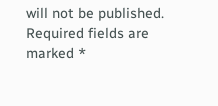will not be published. Required fields are marked *